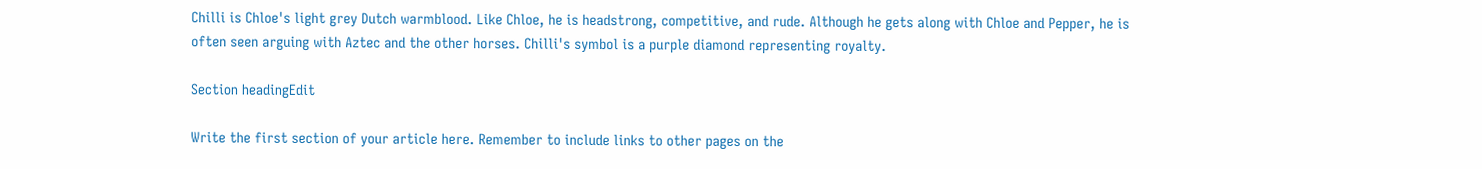Chilli is Chloe's light grey Dutch warmblood. Like Chloe, he is headstrong, competitive, and rude. Although he gets along with Chloe and Pepper, he is often seen arguing with Aztec and the other horses. Chilli's symbol is a purple diamond representing royalty.

Section headingEdit

Write the first section of your article here. Remember to include links to other pages on the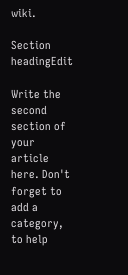wiki.

Section headingEdit

Write the second section of your article here. Don't forget to add a category, to help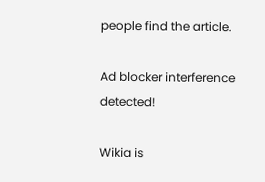people find the article.

Ad blocker interference detected!

Wikia is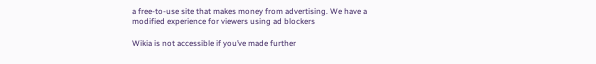a free-to-use site that makes money from advertising. We have a modified experience for viewers using ad blockers

Wikia is not accessible if you’ve made further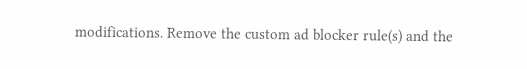modifications. Remove the custom ad blocker rule(s) and the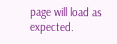page will load as expected.